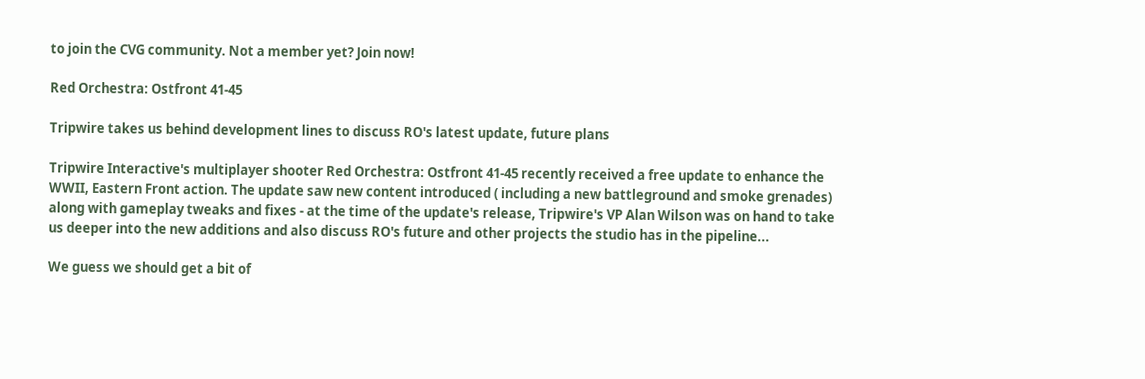to join the CVG community. Not a member yet? Join now!

Red Orchestra: Ostfront 41-45

Tripwire takes us behind development lines to discuss RO's latest update, future plans

Tripwire Interactive's multiplayer shooter Red Orchestra: Ostfront 41-45 recently received a free update to enhance the WWII, Eastern Front action. The update saw new content introduced ( including a new battleground and smoke grenades) along with gameplay tweaks and fixes - at the time of the update's release, Tripwire's VP Alan Wilson was on hand to take us deeper into the new additions and also discuss RO's future and other projects the studio has in the pipeline...

We guess we should get a bit of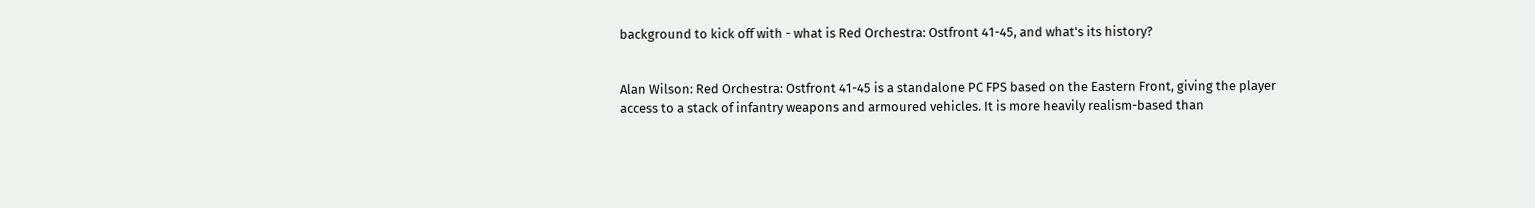background to kick off with - what is Red Orchestra: Ostfront 41-45, and what's its history?


Alan Wilson: Red Orchestra: Ostfront 41-45 is a standalone PC FPS based on the Eastern Front, giving the player access to a stack of infantry weapons and armoured vehicles. It is more heavily realism-based than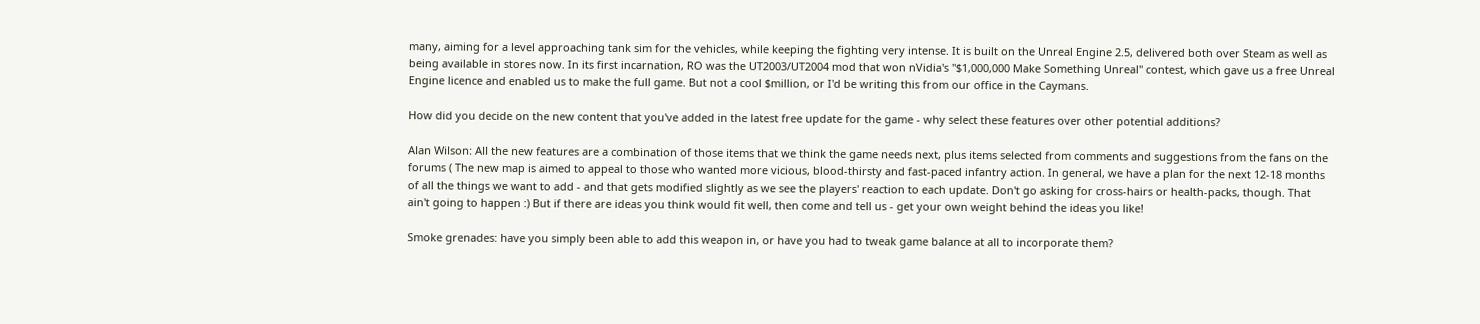many, aiming for a level approaching tank sim for the vehicles, while keeping the fighting very intense. It is built on the Unreal Engine 2.5, delivered both over Steam as well as being available in stores now. In its first incarnation, RO was the UT2003/UT2004 mod that won nVidia's "$1,000,000 Make Something Unreal" contest, which gave us a free Unreal Engine licence and enabled us to make the full game. But not a cool $million, or I'd be writing this from our office in the Caymans.

How did you decide on the new content that you've added in the latest free update for the game - why select these features over other potential additions?

Alan Wilson: All the new features are a combination of those items that we think the game needs next, plus items selected from comments and suggestions from the fans on the forums ( The new map is aimed to appeal to those who wanted more vicious, blood-thirsty and fast-paced infantry action. In general, we have a plan for the next 12-18 months of all the things we want to add - and that gets modified slightly as we see the players' reaction to each update. Don't go asking for cross-hairs or health-packs, though. That ain't going to happen :) But if there are ideas you think would fit well, then come and tell us - get your own weight behind the ideas you like!

Smoke grenades: have you simply been able to add this weapon in, or have you had to tweak game balance at all to incorporate them?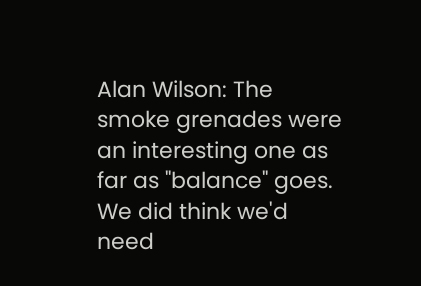Alan Wilson: The smoke grenades were an interesting one as far as "balance" goes. We did think we'd need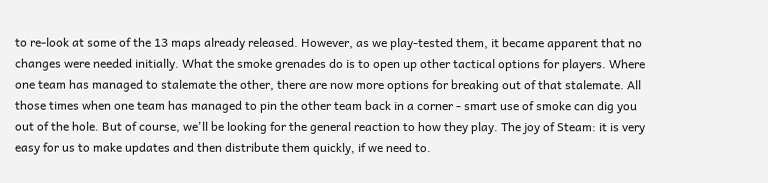to re-look at some of the 13 maps already released. However, as we play-tested them, it became apparent that no changes were needed initially. What the smoke grenades do is to open up other tactical options for players. Where one team has managed to stalemate the other, there are now more options for breaking out of that stalemate. All those times when one team has managed to pin the other team back in a corner - smart use of smoke can dig you out of the hole. But of course, we'll be looking for the general reaction to how they play. The joy of Steam: it is very easy for us to make updates and then distribute them quickly, if we need to.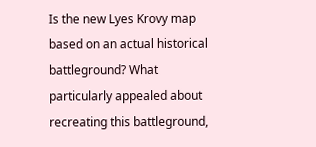Is the new Lyes Krovy map based on an actual historical battleground? What particularly appealed about recreating this battleground,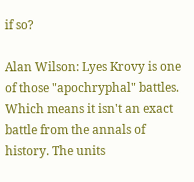if so?

Alan Wilson: Lyes Krovy is one of those "apochryphal" battles. Which means it isn't an exact battle from the annals of history. The units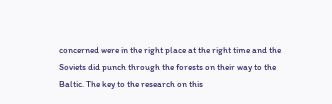concerned were in the right place at the right time and the Soviets did punch through the forests on their way to the Baltic. The key to the research on this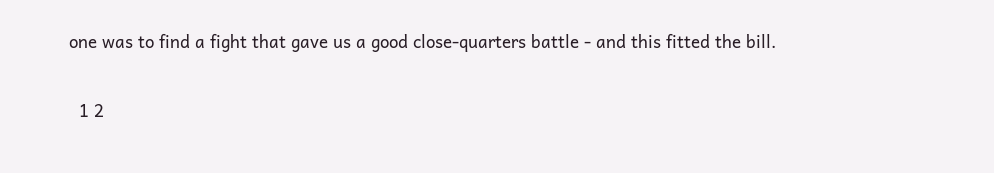one was to find a fight that gave us a good close-quarters battle - and this fitted the bill.

  1 2